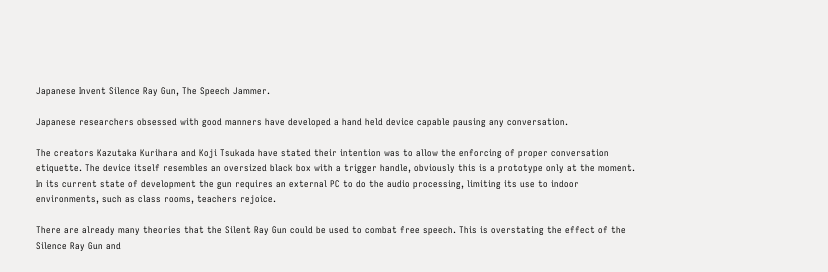Japanese Invent Silence Ray Gun, The Speech Jammer.

Japanese researchers obsessed with good manners have developed a hand held device capable pausing any conversation.

The creators Kazutaka Kurihara and Koji Tsukada have stated their intention was to allow the enforcing of proper conversation etiquette. The device itself resembles an oversized black box with a trigger handle, obviously this is a prototype only at the moment. In its current state of development the gun requires an external PC to do the audio processing, limiting its use to indoor environments, such as class rooms, teachers rejoice.

There are already many theories that the Silent Ray Gun could be used to combat free speech. This is overstating the effect of the Silence Ray Gun and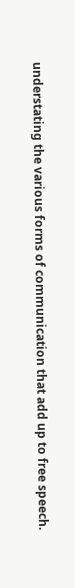understating the various forms of communication that add up to free speech.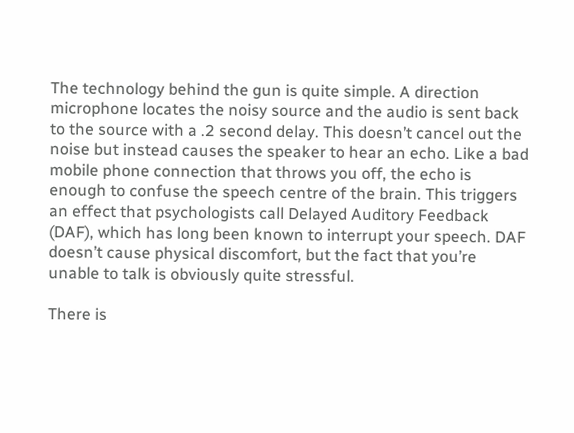The technology behind the gun is quite simple. A direction microphone locates the noisy source and the audio is sent back to the source with a .2 second delay. This doesn’t cancel out the noise but instead causes the speaker to hear an echo. Like a bad mobile phone connection that throws you off, the echo is enough to confuse the speech centre of the brain. This triggers an effect that psychologists call Delayed Auditory Feedback (DAF), which has long been known to interrupt your speech. DAF doesn’t cause physical discomfort, but the fact that you’re unable to talk is obviously quite stressful.

There is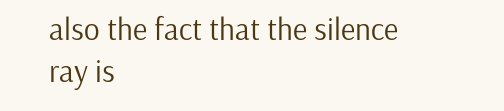also the fact that the silence ray is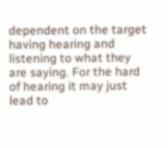dependent on the target having hearing and listening to what they are saying. For the hard of hearing it may just lead to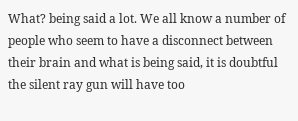What? being said a lot. We all know a number of people who seem to have a disconnect between their brain and what is being said, it is doubtful the silent ray gun will have too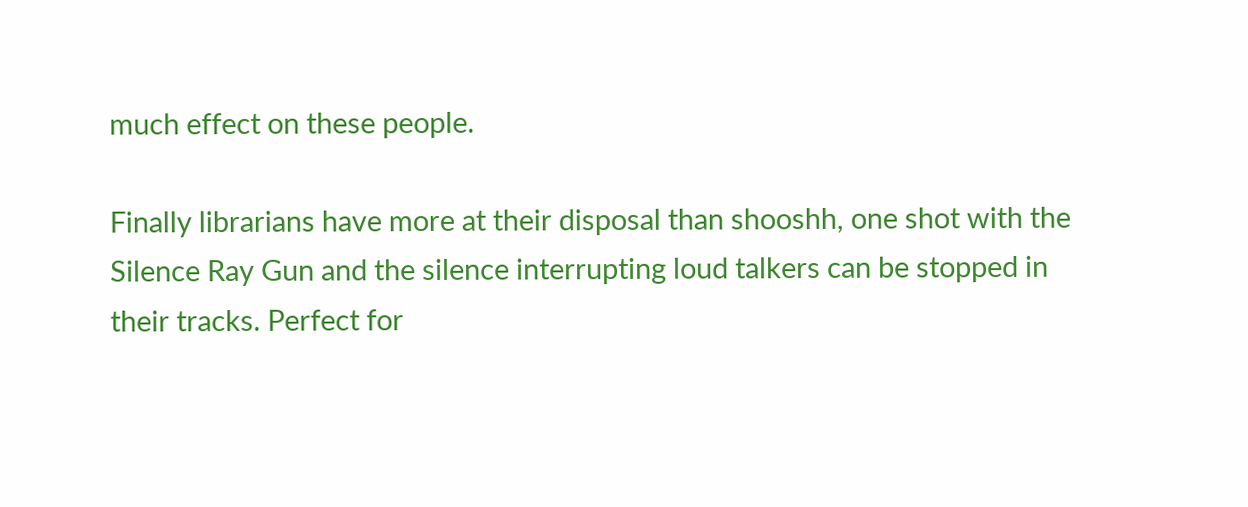much effect on these people.

Finally librarians have more at their disposal than shooshh, one shot with the Silence Ray Gun and the silence interrupting loud talkers can be stopped in their tracks. Perfect for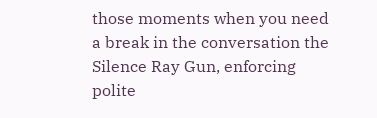those moments when you need a break in the conversation the Silence Ray Gun, enforcing polite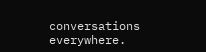conversations everywhere.